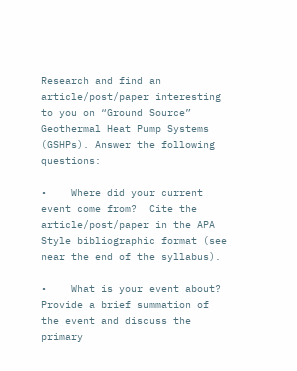Research and find an article/post/paper interesting to you on “Ground Source” Geothermal Heat Pump Systems (GSHPs). Answer the following questions:

•    Where did your current event come from?  Cite the article/post/paper in the APA Style bibliographic format (see near the end of the syllabus).

•    What is your event about?  Provide a brief summation of the event and discuss the primary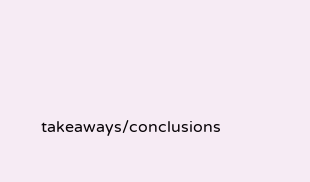takeaways/conclusions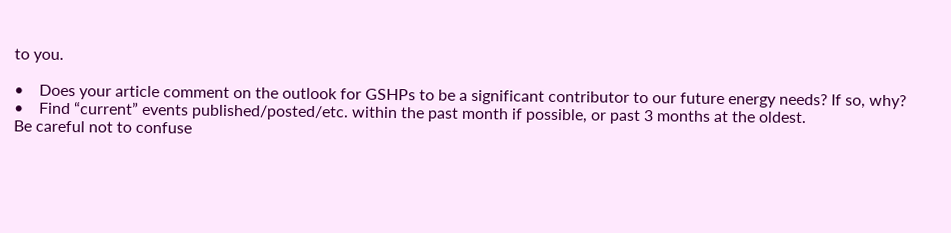to you.

•    Does your article comment on the outlook for GSHPs to be a significant contributor to our future energy needs? If so, why?
•    Find “current” events published/posted/etc. within the past month if possible, or past 3 months at the oldest.
Be careful not to confuse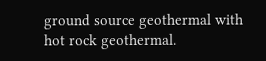ground source geothermal with hot rock geothermal.